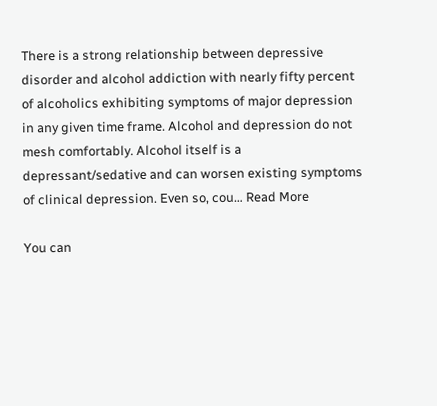There is a strong relationship between depressive disorder and alcohol addiction with nearly fifty percent of alcoholics exhibiting symptoms of major depression in any given time frame. Alcohol and depression do not mesh comfortably. Alcohol itself is a depressant/sedative and can worsen existing symptoms of clinical depression. Even so, cou… Read More

You can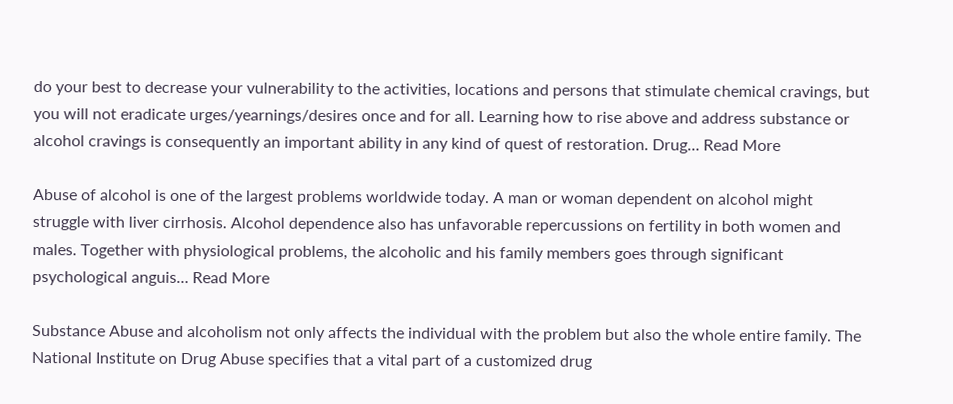do your best to decrease your vulnerability to the activities, locations and persons that stimulate chemical cravings, but you will not eradicate urges/yearnings/desires once and for all. Learning how to rise above and address substance or alcohol cravings is consequently an important ability in any kind of quest of restoration. Drug… Read More

Abuse of alcohol is one of the largest problems worldwide today. A man or woman dependent on alcohol might struggle with liver cirrhosis. Alcohol dependence also has unfavorable repercussions on fertility in both women and males. Together with physiological problems, the alcoholic and his family members goes through significant psychological anguis… Read More

Substance Abuse and alcoholism not only affects the individual with the problem but also the whole entire family. The National Institute on Drug Abuse specifies that a vital part of a customized drug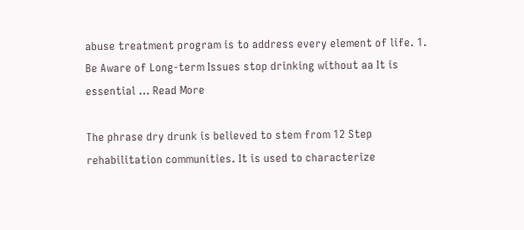abuse treatment program is to address every element of life. 1. Be Aware of Long-term Issues stop drinking without aa It is essential … Read More

The phrase dry drunk is believed to stem from 12 Step rehabilitation communities. It is used to characterize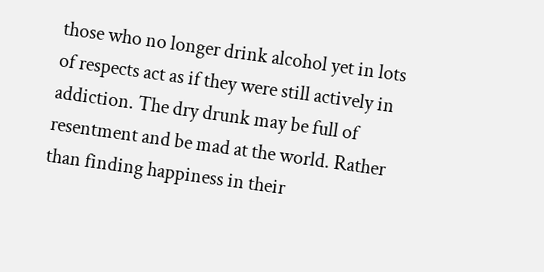those who no longer drink alcohol yet in lots of respects act as if they were still actively in addiction. The dry drunk may be full of resentment and be mad at the world. Rather than finding happiness in their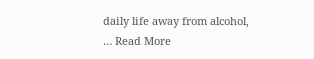daily life away from alcohol, … Read More